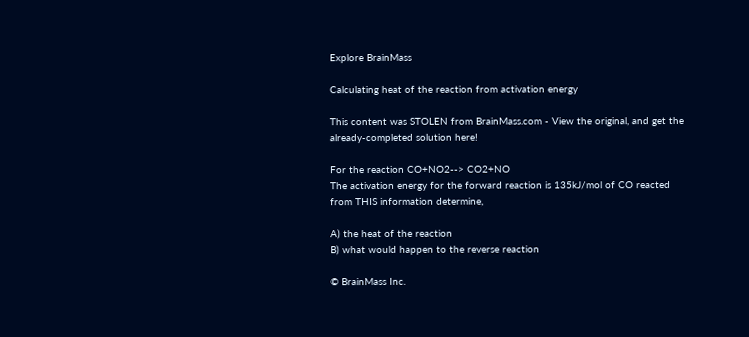Explore BrainMass

Calculating heat of the reaction from activation energy

This content was STOLEN from BrainMass.com - View the original, and get the already-completed solution here!

For the reaction CO+NO2--> CO2+NO
The activation energy for the forward reaction is 135kJ/mol of CO reacted from THIS information determine,

A) the heat of the reaction
B) what would happen to the reverse reaction

© BrainMass Inc.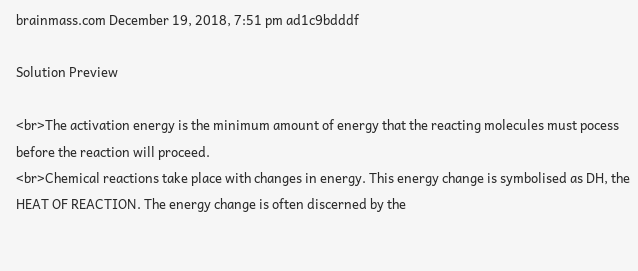brainmass.com December 19, 2018, 7:51 pm ad1c9bdddf

Solution Preview

<br>The activation energy is the minimum amount of energy that the reacting molecules must pocess before the reaction will proceed.
<br>Chemical reactions take place with changes in energy. This energy change is symbolised as DH, the HEAT OF REACTION. The energy change is often discerned by the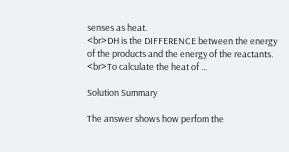senses as heat.
<br>DH is the DIFFERENCE between the energy of the products and the energy of the reactants.
<br>To calculate the heat of ...

Solution Summary

The answer shows how perfom the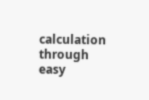calculation through easy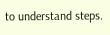to understand steps.